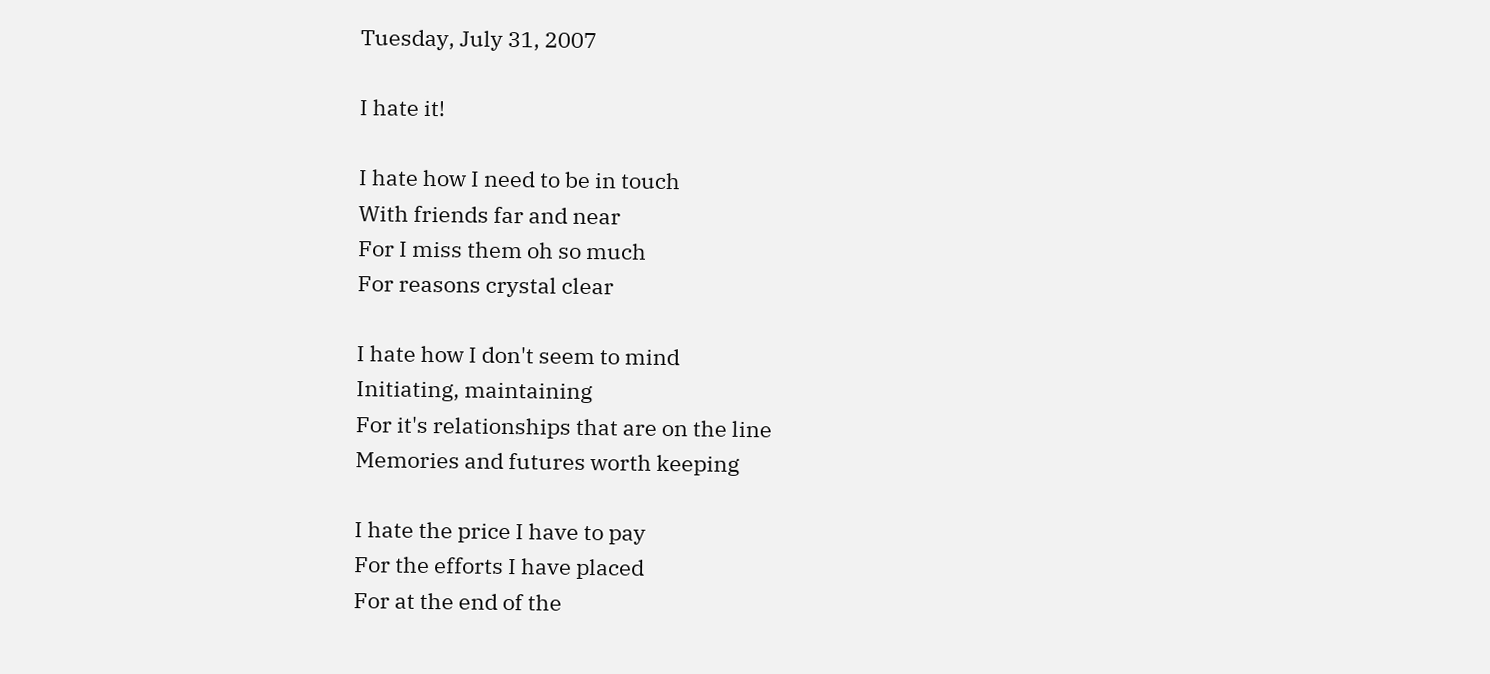Tuesday, July 31, 2007

I hate it!

I hate how I need to be in touch
With friends far and near
For I miss them oh so much
For reasons crystal clear

I hate how I don't seem to mind
Initiating, maintaining
For it's relationships that are on the line
Memories and futures worth keeping

I hate the price I have to pay
For the efforts I have placed
For at the end of the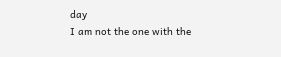day
I am not the one with the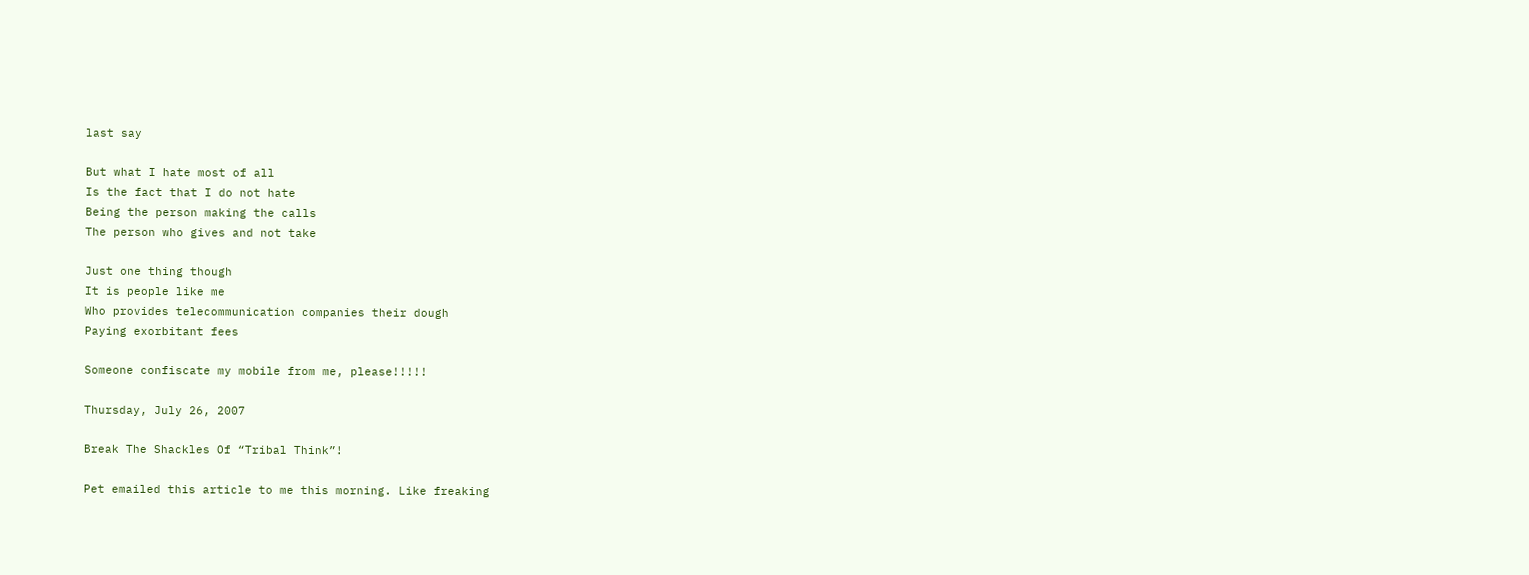last say

But what I hate most of all
Is the fact that I do not hate
Being the person making the calls
The person who gives and not take

Just one thing though
It is people like me
Who provides telecommunication companies their dough
Paying exorbitant fees

Someone confiscate my mobile from me, please!!!!!

Thursday, July 26, 2007

Break The Shackles Of “Tribal Think”!

Pet emailed this article to me this morning. Like freaking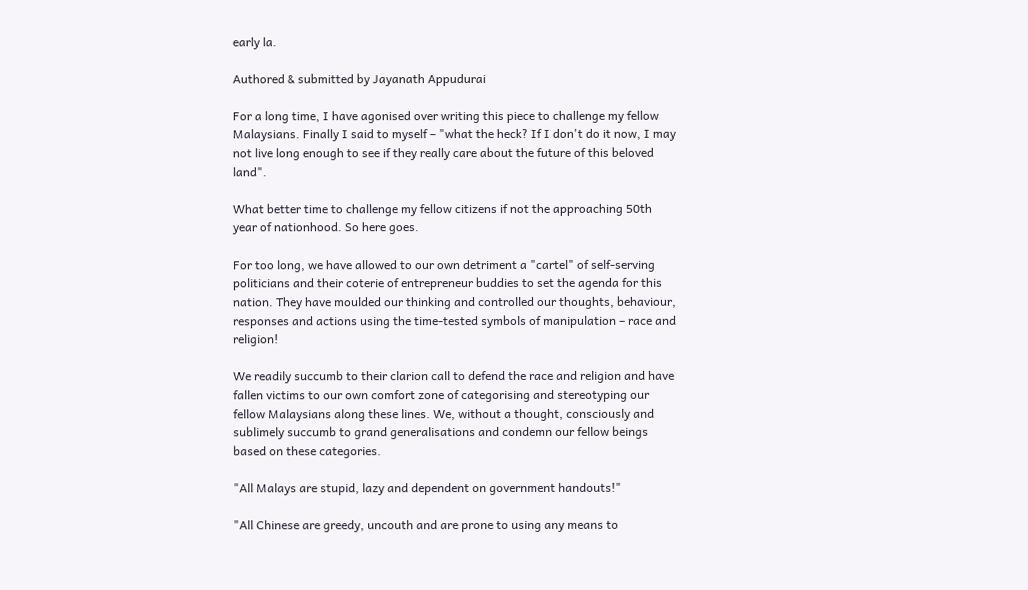early la.

Authored & submitted by Jayanath Appudurai

For a long time, I have agonised over writing this piece to challenge my fellow Malaysians. Finally I said to myself – "what the heck? If I don't do it now, I may not live long enough to see if they really care about the future of this beloved land".

What better time to challenge my fellow citizens if not the approaching 50th year of nationhood. So here goes.

For too long, we have allowed to our own detriment a "cartel" of self-serving politicians and their coterie of entrepreneur buddies to set the agenda for this nation. They have moulded our thinking and controlled our thoughts, behaviour, responses and actions using the time-tested symbols of manipulation – race and religion!

We readily succumb to their clarion call to defend the race and religion and have fallen victims to our own comfort zone of categorising and stereotyping our fellow Malaysians along these lines. We, without a thought, consciously and sublimely succumb to grand generalisations and condemn our fellow beings based on these categories.

"All Malays are stupid, lazy and dependent on government handouts!"

"All Chinese are greedy, uncouth and are prone to using any means to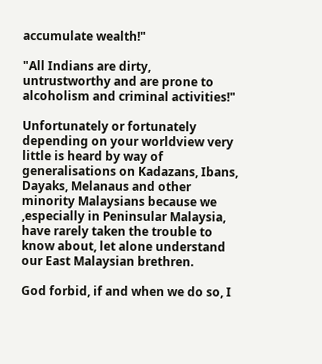accumulate wealth!"

"All Indians are dirty, untrustworthy and are prone to alcoholism and criminal activities!"

Unfortunately or fortunately depending on your worldview very little is heard by way of generalisations on Kadazans, Ibans, Dayaks, Melanaus and other minority Malaysians because we ,especially in Peninsular Malaysia, have rarely taken the trouble to know about, let alone understand our East Malaysian brethren.

God forbid, if and when we do so, I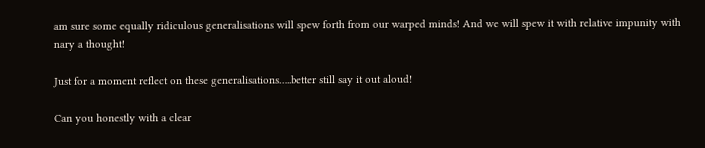am sure some equally ridiculous generalisations will spew forth from our warped minds! And we will spew it with relative impunity with nary a thought!

Just for a moment reflect on these generalisations…..better still say it out aloud!

Can you honestly with a clear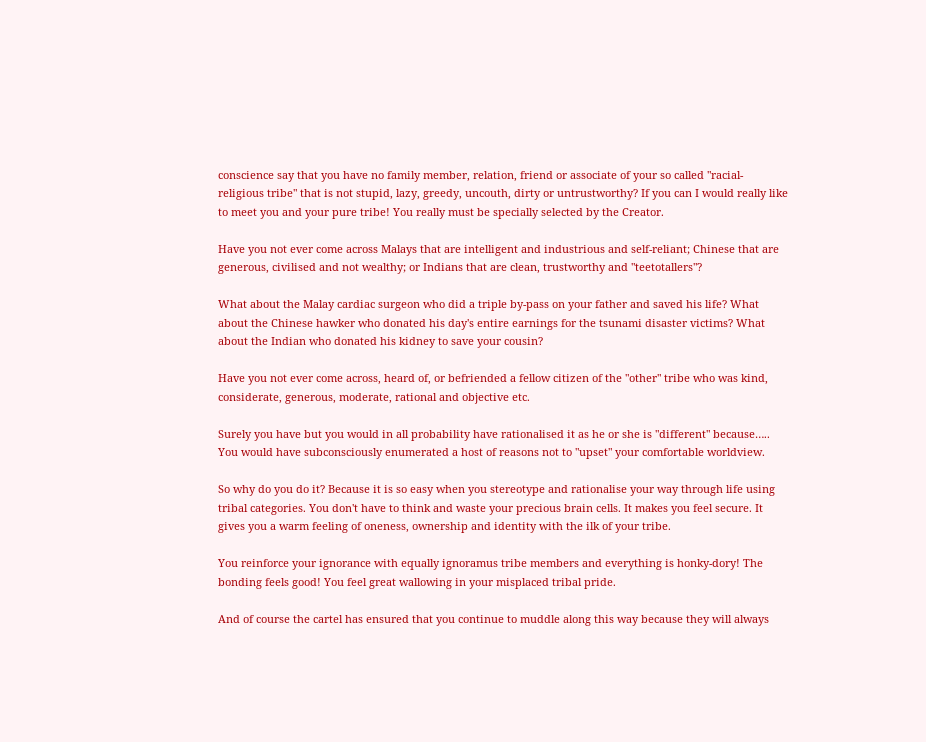conscience say that you have no family member, relation, friend or associate of your so called "racial-religious tribe" that is not stupid, lazy, greedy, uncouth, dirty or untrustworthy? If you can I would really like to meet you and your pure tribe! You really must be specially selected by the Creator.

Have you not ever come across Malays that are intelligent and industrious and self-reliant; Chinese that are generous, civilised and not wealthy; or Indians that are clean, trustworthy and "teetotallers"?

What about the Malay cardiac surgeon who did a triple by-pass on your father and saved his life? What about the Chinese hawker who donated his day's entire earnings for the tsunami disaster victims? What about the Indian who donated his kidney to save your cousin?

Have you not ever come across, heard of, or befriended a fellow citizen of the "other" tribe who was kind, considerate, generous, moderate, rational and objective etc.

Surely you have but you would in all probability have rationalised it as he or she is "different" because….. You would have subconsciously enumerated a host of reasons not to "upset" your comfortable worldview.

So why do you do it? Because it is so easy when you stereotype and rationalise your way through life using tribal categories. You don't have to think and waste your precious brain cells. It makes you feel secure. It gives you a warm feeling of oneness, ownership and identity with the ilk of your tribe.

You reinforce your ignorance with equally ignoramus tribe members and everything is honky-dory! The bonding feels good! You feel great wallowing in your misplaced tribal pride.

And of course the cartel has ensured that you continue to muddle along this way because they will always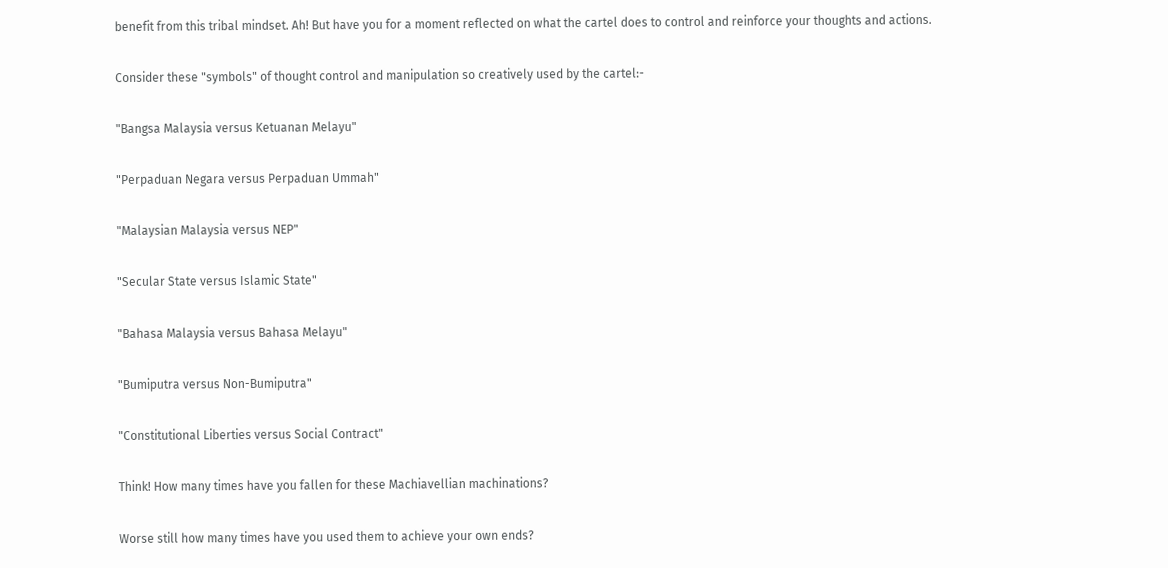benefit from this tribal mindset. Ah! But have you for a moment reflected on what the cartel does to control and reinforce your thoughts and actions.

Consider these "symbols" of thought control and manipulation so creatively used by the cartel:-

"Bangsa Malaysia versus Ketuanan Melayu"

"Perpaduan Negara versus Perpaduan Ummah"

"Malaysian Malaysia versus NEP"

"Secular State versus Islamic State"

"Bahasa Malaysia versus Bahasa Melayu"

"Bumiputra versus Non-Bumiputra"

"Constitutional Liberties versus Social Contract"

Think! How many times have you fallen for these Machiavellian machinations?

Worse still how many times have you used them to achieve your own ends?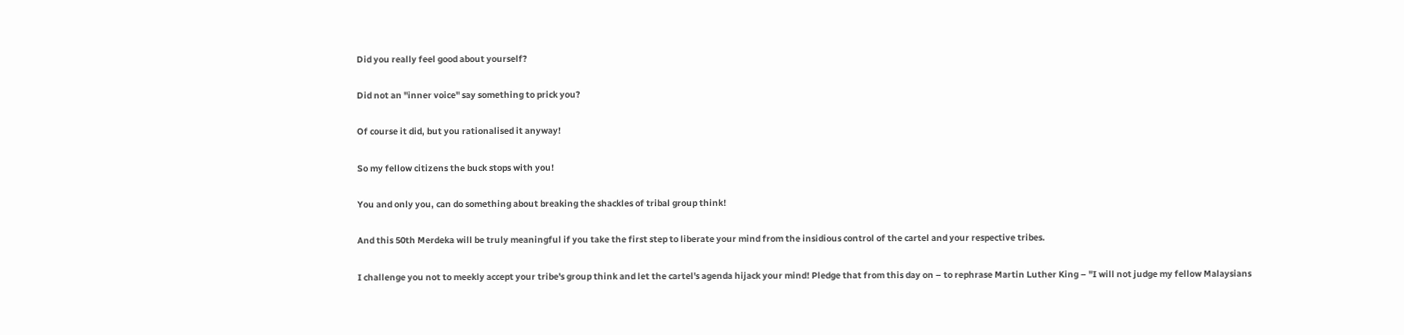Did you really feel good about yourself?

Did not an "inner voice" say something to prick you?

Of course it did, but you rationalised it anyway!

So my fellow citizens the buck stops with you!

You and only you, can do something about breaking the shackles of tribal group think!

And this 50th Merdeka will be truly meaningful if you take the first step to liberate your mind from the insidious control of the cartel and your respective tribes.

I challenge you not to meekly accept your tribe's group think and let the cartel's agenda hijack your mind! Pledge that from this day on – to rephrase Martin Luther King – "I will not judge my fellow Malaysians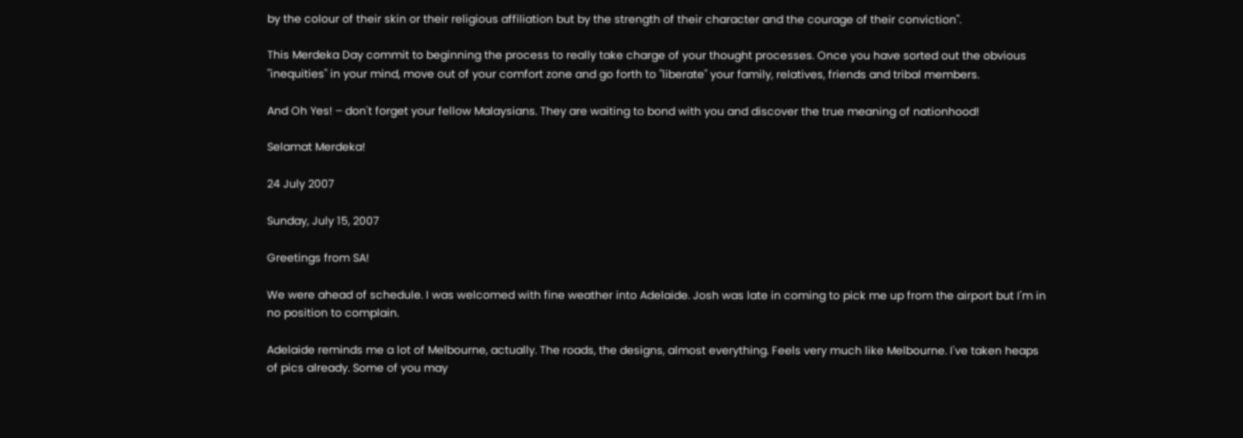by the colour of their skin or their religious affiliation but by the strength of their character and the courage of their conviction".

This Merdeka Day commit to beginning the process to really take charge of your thought processes. Once you have sorted out the obvious "inequities" in your mind, move out of your comfort zone and go forth to "liberate" your family, relatives, friends and tribal members.

And Oh Yes! – don't forget your fellow Malaysians. They are waiting to bond with you and discover the true meaning of nationhood!

Selamat Merdeka!

24 July 2007

Sunday, July 15, 2007

Greetings from SA!

We were ahead of schedule. I was welcomed with fine weather into Adelaide. Josh was late in coming to pick me up from the airport but I'm in no position to complain.

Adelaide reminds me a lot of Melbourne, actually. The roads, the designs, almost everything. Feels very much like Melbourne. I've taken heaps of pics already. Some of you may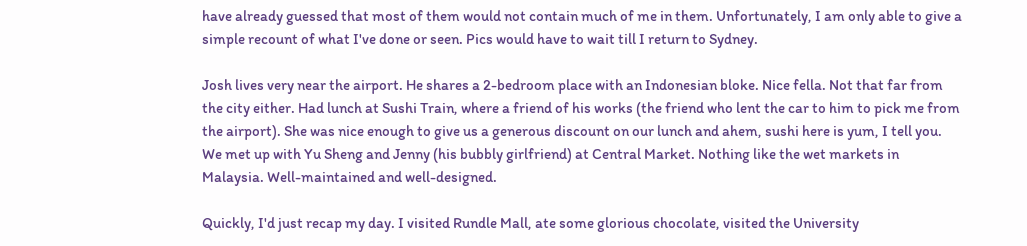have already guessed that most of them would not contain much of me in them. Unfortunately, I am only able to give a simple recount of what I've done or seen. Pics would have to wait till I return to Sydney.

Josh lives very near the airport. He shares a 2-bedroom place with an Indonesian bloke. Nice fella. Not that far from the city either. Had lunch at Sushi Train, where a friend of his works (the friend who lent the car to him to pick me from the airport). She was nice enough to give us a generous discount on our lunch and ahem, sushi here is yum, I tell you. We met up with Yu Sheng and Jenny (his bubbly girlfriend) at Central Market. Nothing like the wet markets in Malaysia. Well-maintained and well-designed.

Quickly, I'd just recap my day. I visited Rundle Mall, ate some glorious chocolate, visited the University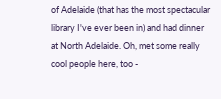of Adelaide (that has the most spectacular library I've ever been in) and had dinner at North Adelaide. Oh, met some really cool people here, too -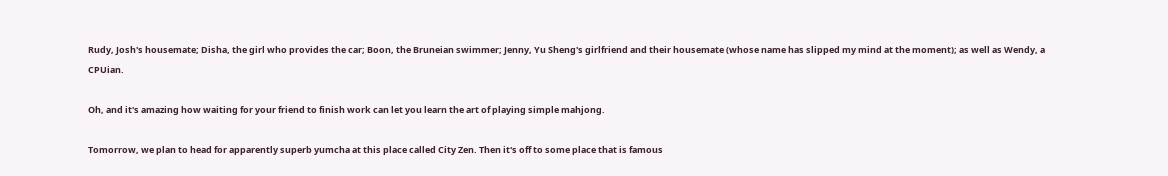Rudy, Josh's housemate; Disha, the girl who provides the car; Boon, the Bruneian swimmer; Jenny, Yu Sheng's girlfriend and their housemate (whose name has slipped my mind at the moment); as well as Wendy, a CPUian.

Oh, and it's amazing how waiting for your friend to finish work can let you learn the art of playing simple mahjong.

Tomorrow, we plan to head for apparently superb yumcha at this place called City Zen. Then it's off to some place that is famous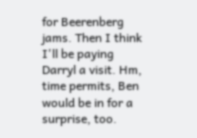for Beerenberg jams. Then I think I'll be paying Darryl a visit. Hm, time permits, Ben would be in for a surprise, too.